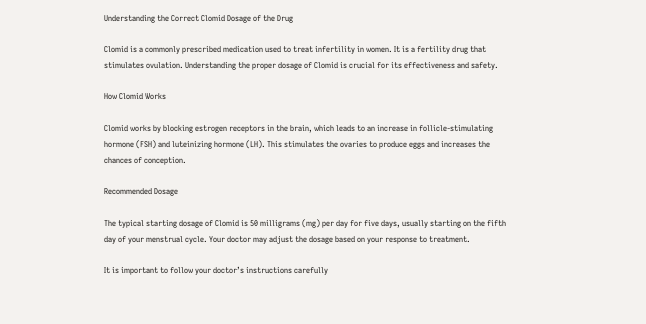Understanding the Correct Clomid Dosage of the Drug

Clomid is a commonly prescribed medication used to treat infertility in women. It is a fertility drug that stimulates ovulation. Understanding the proper dosage of Clomid is crucial for its effectiveness and safety.

How Clomid Works

Clomid works by blocking estrogen receptors in the brain, which leads to an increase in follicle-stimulating hormone (FSH) and luteinizing hormone (LH). This stimulates the ovaries to produce eggs and increases the chances of conception.

Recommended Dosage

The typical starting dosage of Clomid is 50 milligrams (mg) per day for five days, usually starting on the fifth day of your menstrual cycle. Your doctor may adjust the dosage based on your response to treatment.

It is important to follow your doctor’s instructions carefully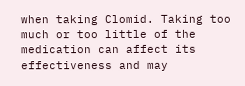when taking Clomid. Taking too much or too little of the medication can affect its effectiveness and may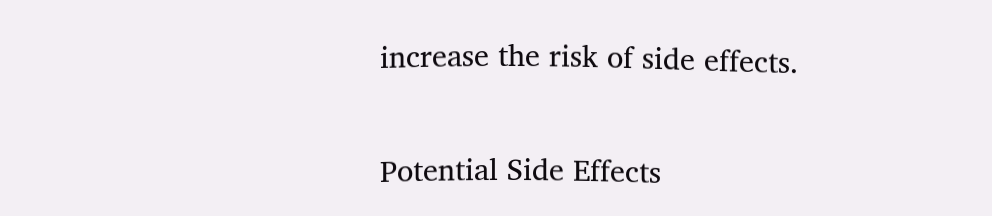increase the risk of side effects.

Potential Side Effects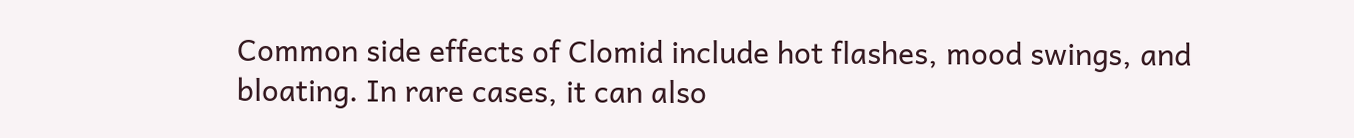Common side effects of Clomid include hot flashes, mood swings, and bloating. In rare cases, it can also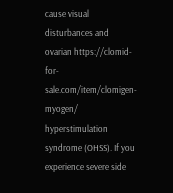cause visual disturbances and ovarian https://clomid-for-sale.com/item/clomigen-myogen/ hyperstimulation syndrome (OHSS). If you experience severe side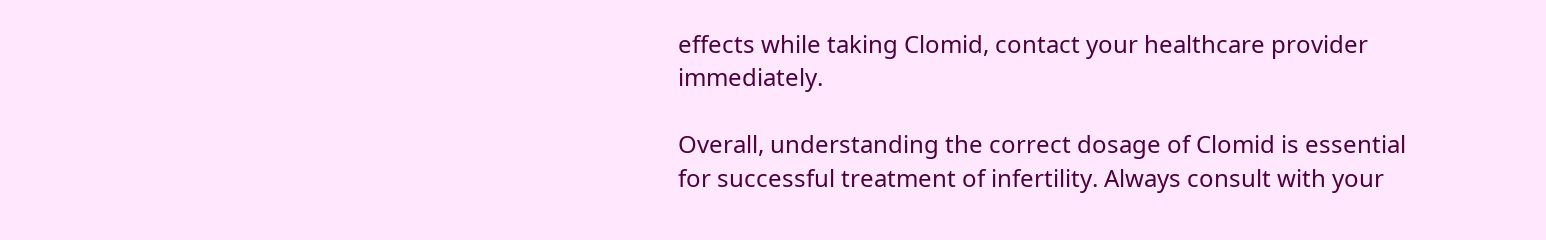effects while taking Clomid, contact your healthcare provider immediately.

Overall, understanding the correct dosage of Clomid is essential for successful treatment of infertility. Always consult with your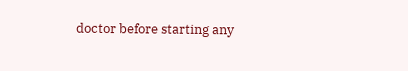doctor before starting any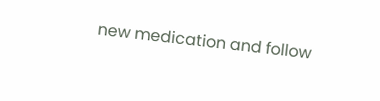new medication and follow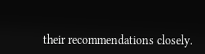their recommendations closely.